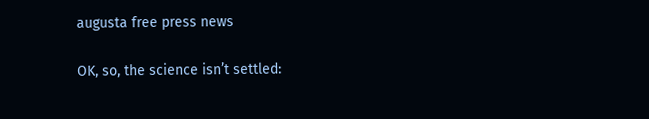augusta free press news

OK, so, the science isn’t settled: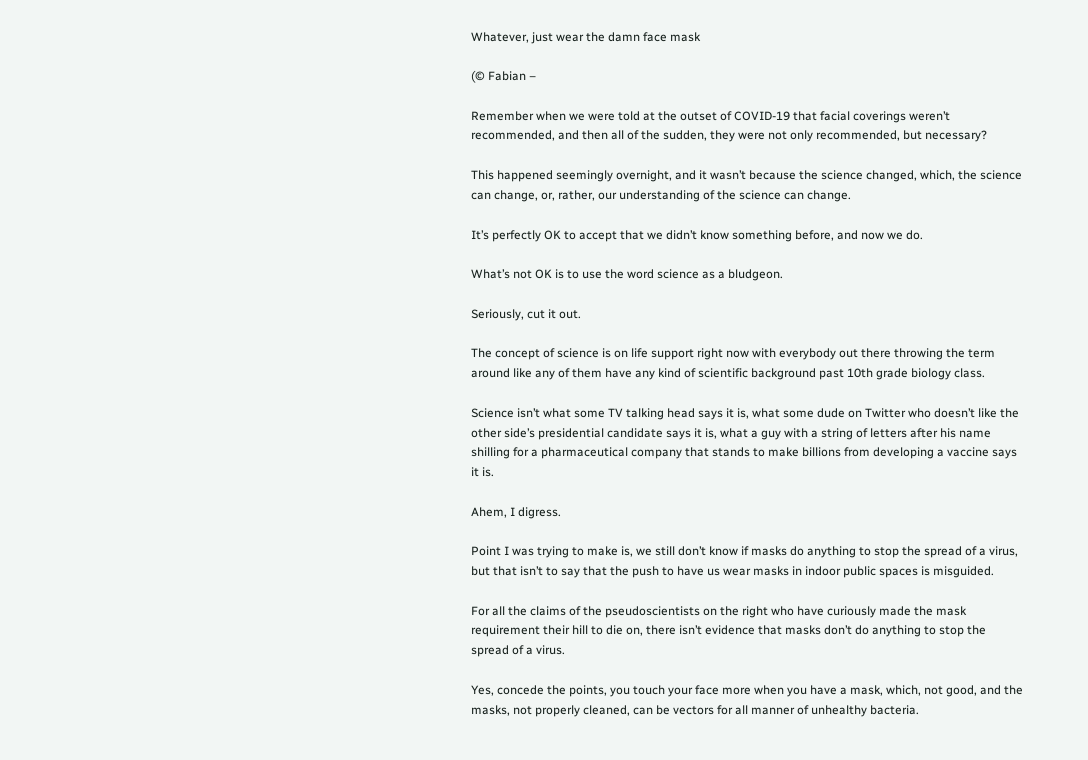Whatever, just wear the damn face mask

(© Fabian –

Remember when we were told at the outset of COVID-19 that facial coverings weren’t recommended, and then all of the sudden, they were not only recommended, but necessary?

This happened seemingly overnight, and it wasn’t because the science changed, which, the science can change, or, rather, our understanding of the science can change.

It’s perfectly OK to accept that we didn’t know something before, and now we do.

What’s not OK is to use the word science as a bludgeon.

Seriously, cut it out.

The concept of science is on life support right now with everybody out there throwing the term around like any of them have any kind of scientific background past 10th grade biology class.

Science isn’t what some TV talking head says it is, what some dude on Twitter who doesn’t like the other side’s presidential candidate says it is, what a guy with a string of letters after his name shilling for a pharmaceutical company that stands to make billions from developing a vaccine says it is.

Ahem, I digress.

Point I was trying to make is, we still don’t know if masks do anything to stop the spread of a virus, but that isn’t to say that the push to have us wear masks in indoor public spaces is misguided.

For all the claims of the pseudoscientists on the right who have curiously made the mask requirement their hill to die on, there isn’t evidence that masks don’t do anything to stop the spread of a virus.

Yes, concede the points, you touch your face more when you have a mask, which, not good, and the masks, not properly cleaned, can be vectors for all manner of unhealthy bacteria.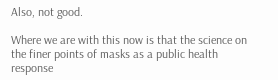Also, not good.

Where we are with this now is that the science on the finer points of masks as a public health response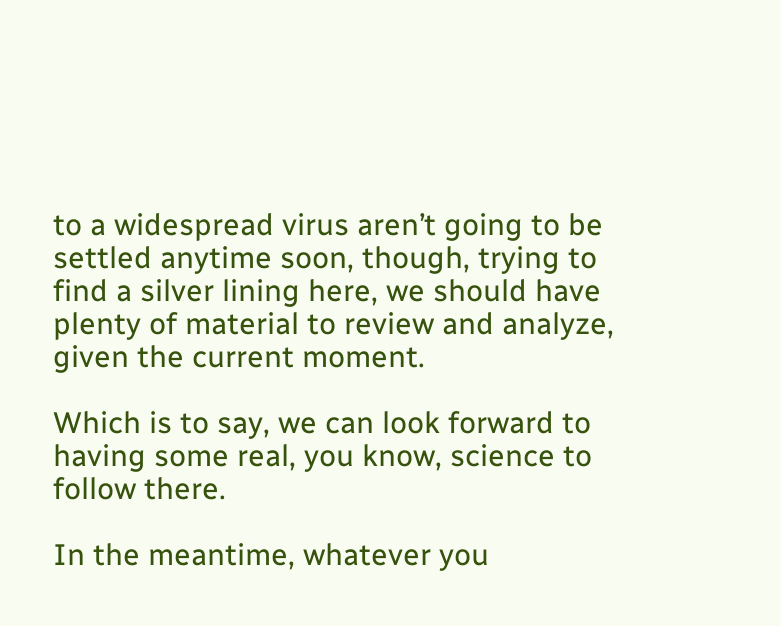to a widespread virus aren’t going to be settled anytime soon, though, trying to find a silver lining here, we should have plenty of material to review and analyze, given the current moment.

Which is to say, we can look forward to having some real, you know, science to follow there.

In the meantime, whatever you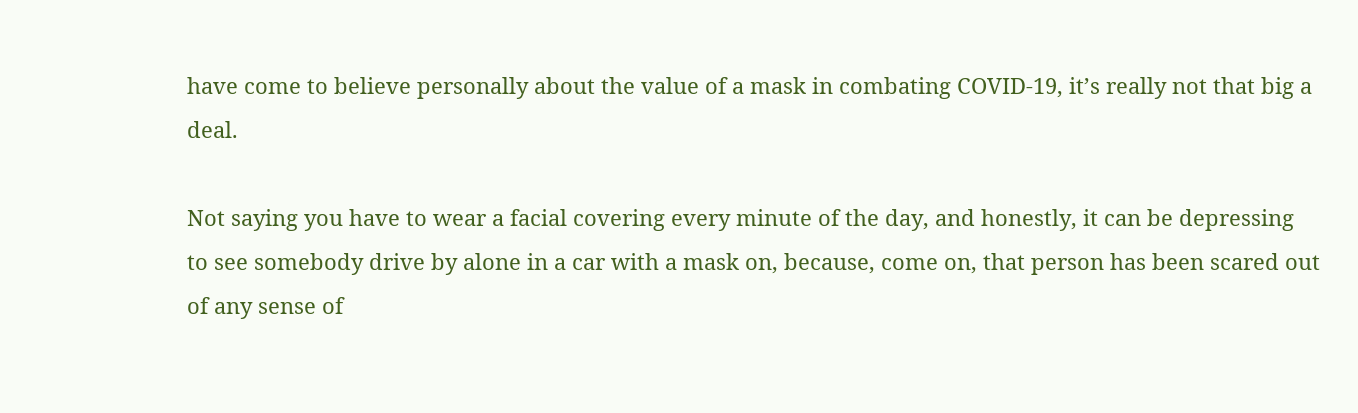have come to believe personally about the value of a mask in combating COVID-19, it’s really not that big a deal.

Not saying you have to wear a facial covering every minute of the day, and honestly, it can be depressing to see somebody drive by alone in a car with a mask on, because, come on, that person has been scared out of any sense of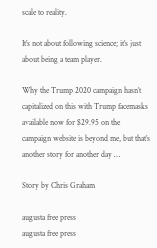scale to reality.

It’s not about following science; it’s just about being a team player.

Why the Trump 2020 campaign hasn’t capitalized on this with Trump facemasks available now for $29.95 on the campaign website is beyond me, but that’s another story for another day …

Story by Chris Graham

augusta free press
augusta free press